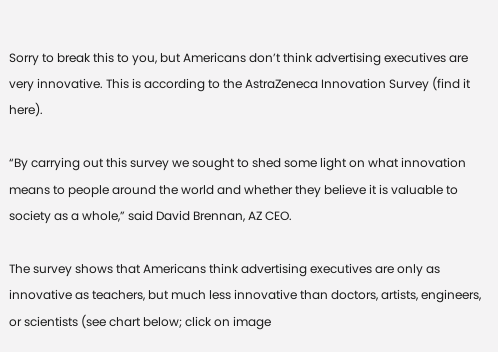Sorry to break this to you, but Americans don’t think advertising executives are very innovative. This is according to the AstraZeneca Innovation Survey (find it here).

“By carrying out this survey we sought to shed some light on what innovation means to people around the world and whether they believe it is valuable to society as a whole,” said David Brennan, AZ CEO.

The survey shows that Americans think advertising executives are only as innovative as teachers, but much less innovative than doctors, artists, engineers, or scientists (see chart below; click on image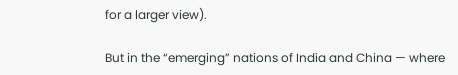for a larger view).

But in the “emerging” nations of India and China — where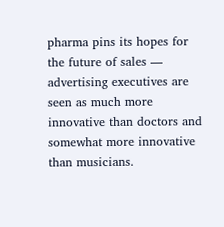pharma pins its hopes for the future of sales — advertising executives are seen as much more innovative than doctors and somewhat more innovative than musicians.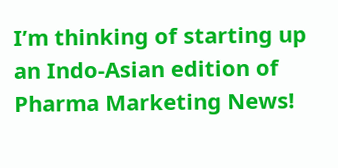I’m thinking of starting up an Indo-Asian edition of Pharma Marketing News!